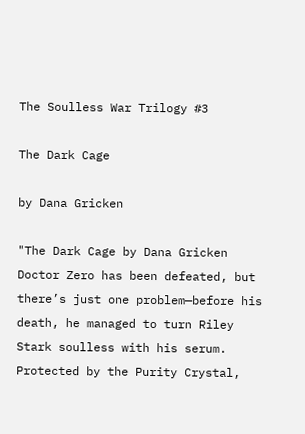The Soulless War Trilogy #3

The Dark Cage

by Dana Gricken

"The Dark Cage by Dana Gricken Doctor Zero has been defeated, but there’s just one problem—before his death, he managed to turn Riley Stark soulless with his serum. Protected by the Purity Crystal,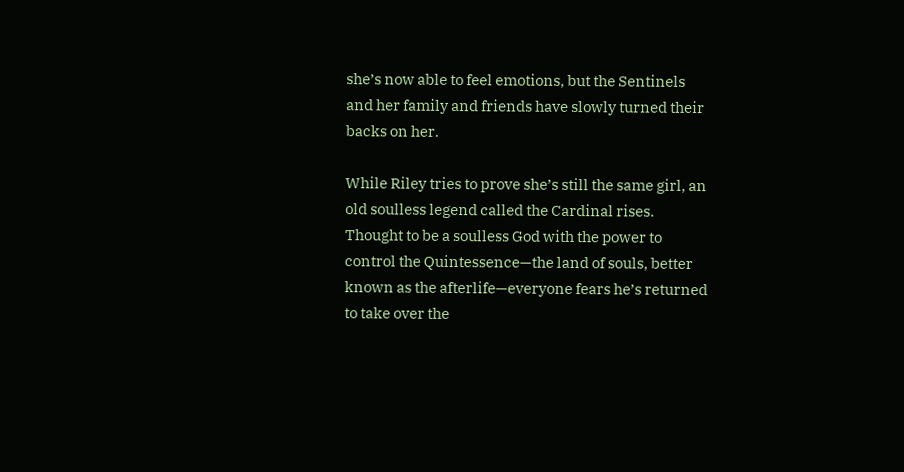she’s now able to feel emotions, but the Sentinels and her family and friends have slowly turned their backs on her.

While Riley tries to prove she’s still the same girl, an old soulless legend called the Cardinal rises. Thought to be a soulless God with the power to control the Quintessence—the land of souls, better known as the afterlife—everyone fears he’s returned to take over the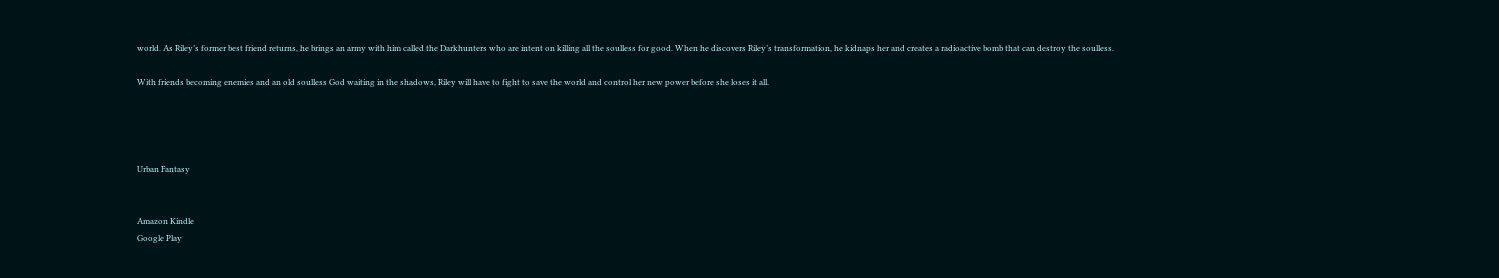world. As Riley’s former best friend returns, he brings an army with him called the Darkhunters who are intent on killing all the soulless for good. When he discovers Riley’s transformation, he kidnaps her and creates a radioactive bomb that can destroy the soulless.

With friends becoming enemies and an old soulless God waiting in the shadows, Riley will have to fight to save the world and control her new power before she loses it all.




Urban Fantasy


Amazon Kindle
Google Play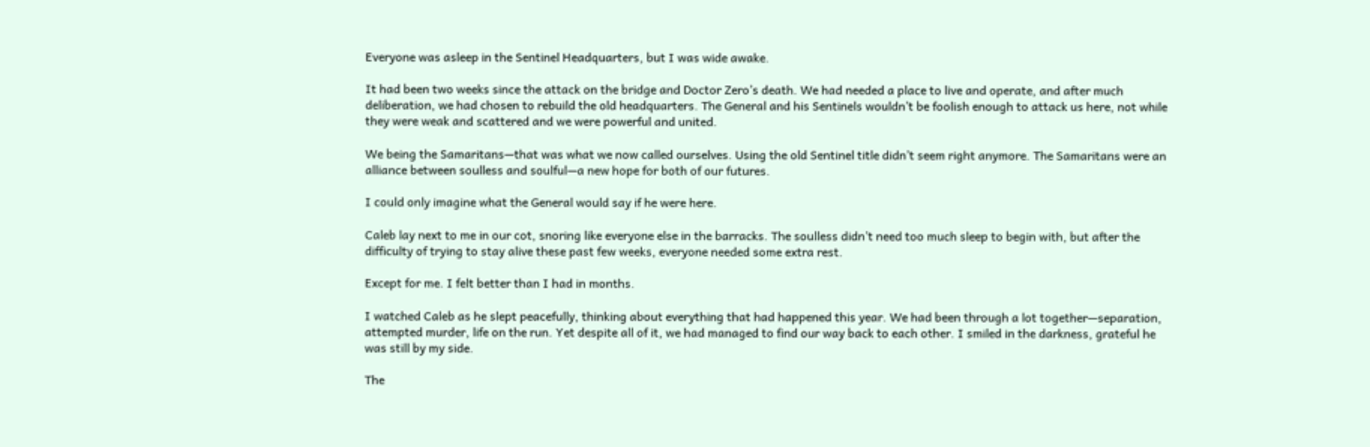Everyone was asleep in the Sentinel Headquarters, but I was wide awake.

It had been two weeks since the attack on the bridge and Doctor Zero’s death. We had needed a place to live and operate, and after much deliberation, we had chosen to rebuild the old headquarters. The General and his Sentinels wouldn’t be foolish enough to attack us here, not while they were weak and scattered and we were powerful and united.

We being the Samaritans—that was what we now called ourselves. Using the old Sentinel title didn’t seem right anymore. The Samaritans were an alliance between soulless and soulful—a new hope for both of our futures.

I could only imagine what the General would say if he were here.

Caleb lay next to me in our cot, snoring like everyone else in the barracks. The soulless didn’t need too much sleep to begin with, but after the difficulty of trying to stay alive these past few weeks, everyone needed some extra rest.

Except for me. I felt better than I had in months.

I watched Caleb as he slept peacefully, thinking about everything that had happened this year. We had been through a lot together—separation, attempted murder, life on the run. Yet despite all of it, we had managed to find our way back to each other. I smiled in the darkness, grateful he was still by my side.

The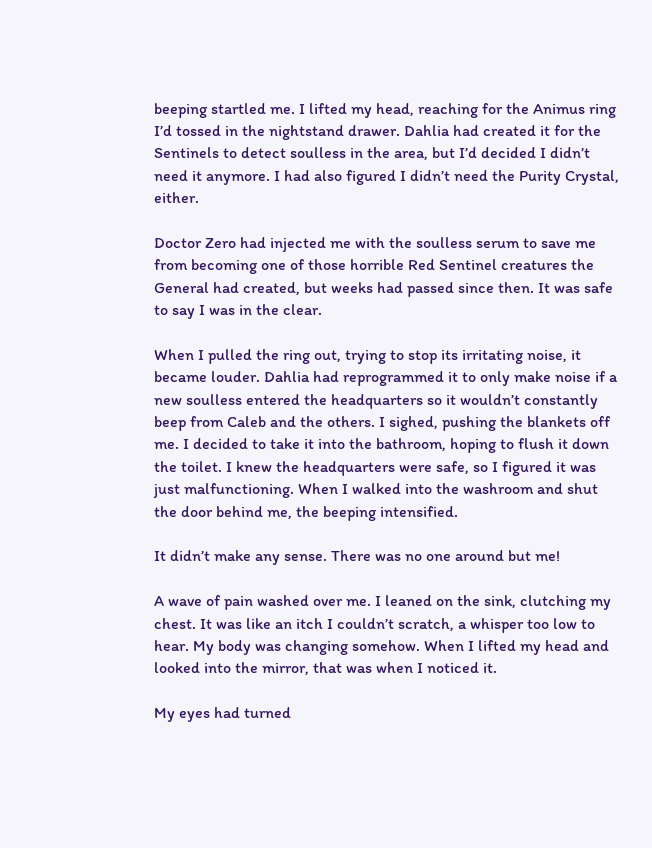beeping startled me. I lifted my head, reaching for the Animus ring I’d tossed in the nightstand drawer. Dahlia had created it for the Sentinels to detect soulless in the area, but I’d decided I didn’t need it anymore. I had also figured I didn’t need the Purity Crystal, either.

Doctor Zero had injected me with the soulless serum to save me from becoming one of those horrible Red Sentinel creatures the General had created, but weeks had passed since then. It was safe to say I was in the clear.

When I pulled the ring out, trying to stop its irritating noise, it became louder. Dahlia had reprogrammed it to only make noise if a new soulless entered the headquarters so it wouldn’t constantly beep from Caleb and the others. I sighed, pushing the blankets off me. I decided to take it into the bathroom, hoping to flush it down the toilet. I knew the headquarters were safe, so I figured it was just malfunctioning. When I walked into the washroom and shut the door behind me, the beeping intensified.

It didn’t make any sense. There was no one around but me!

A wave of pain washed over me. I leaned on the sink, clutching my chest. It was like an itch I couldn’t scratch, a whisper too low to hear. My body was changing somehow. When I lifted my head and looked into the mirror, that was when I noticed it.

My eyes had turned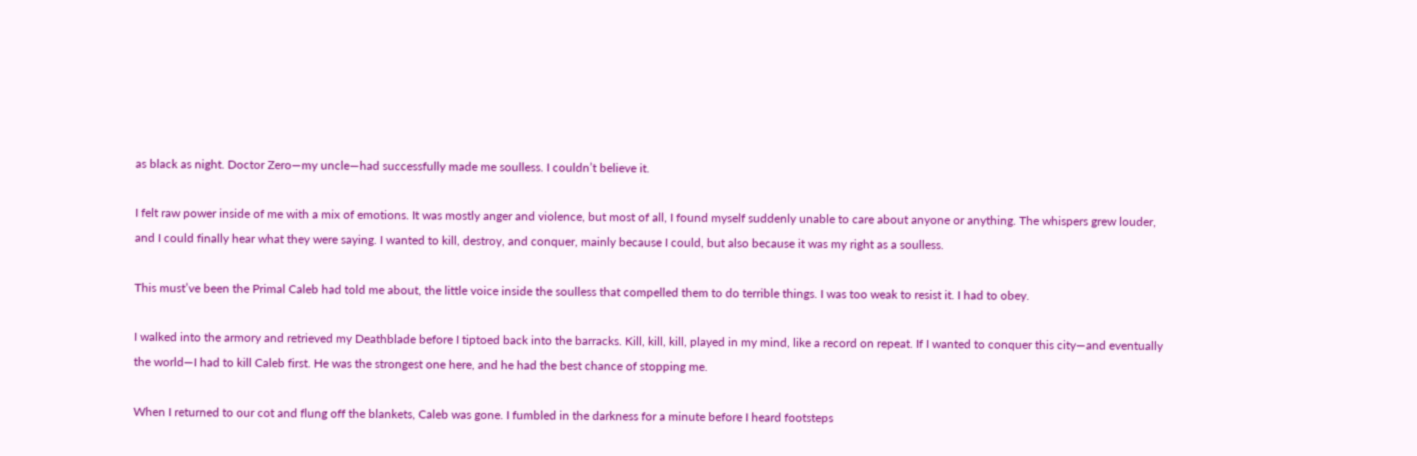as black as night. Doctor Zero—my uncle—had successfully made me soulless. I couldn’t believe it.

I felt raw power inside of me with a mix of emotions. It was mostly anger and violence, but most of all, I found myself suddenly unable to care about anyone or anything. The whispers grew louder, and I could finally hear what they were saying. I wanted to kill, destroy, and conquer, mainly because I could, but also because it was my right as a soulless.

This must’ve been the Primal Caleb had told me about, the little voice inside the soulless that compelled them to do terrible things. I was too weak to resist it. I had to obey.

I walked into the armory and retrieved my Deathblade before I tiptoed back into the barracks. Kill, kill, kill, played in my mind, like a record on repeat. If I wanted to conquer this city—and eventually the world—I had to kill Caleb first. He was the strongest one here, and he had the best chance of stopping me.

When I returned to our cot and flung off the blankets, Caleb was gone. I fumbled in the darkness for a minute before I heard footsteps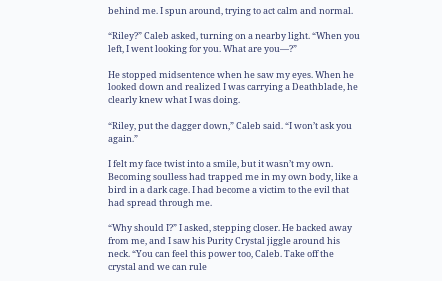behind me. I spun around, trying to act calm and normal.

“Riley?” Caleb asked, turning on a nearby light. “When you left, I went looking for you. What are you—?”

He stopped midsentence when he saw my eyes. When he looked down and realized I was carrying a Deathblade, he clearly knew what I was doing.

“Riley, put the dagger down,” Caleb said. “I won’t ask you again.”

I felt my face twist into a smile, but it wasn’t my own. Becoming soulless had trapped me in my own body, like a bird in a dark cage. I had become a victim to the evil that had spread through me.

“Why should I?” I asked, stepping closer. He backed away from me, and I saw his Purity Crystal jiggle around his neck. “You can feel this power too, Caleb. Take off the crystal and we can rule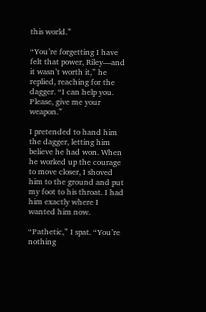this world.”

“You’re forgetting I have felt that power, Riley—and it wasn’t worth it,” he replied, reaching for the dagger. “I can help you. Please, give me your weapon.”

I pretended to hand him the dagger, letting him believe he had won. When he worked up the courage to move closer, I shoved him to the ground and put my foot to his throat. I had him exactly where I wanted him now.

“Pathetic,” I spat. “You’re nothing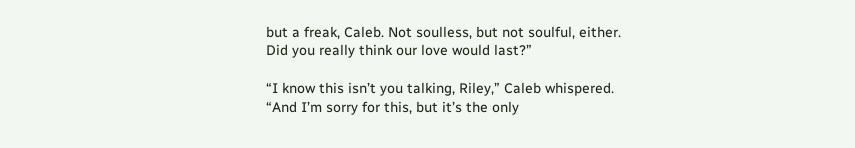but a freak, Caleb. Not soulless, but not soulful, either. Did you really think our love would last?”

“I know this isn’t you talking, Riley,” Caleb whispered. “And I’m sorry for this, but it’s the only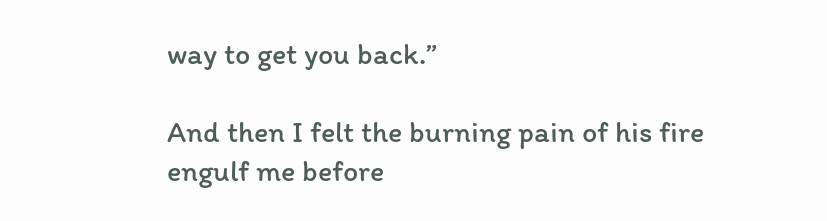way to get you back.”

And then I felt the burning pain of his fire engulf me before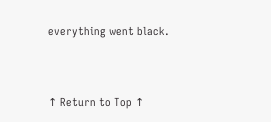everything went black.


↑ Return to Top ↑